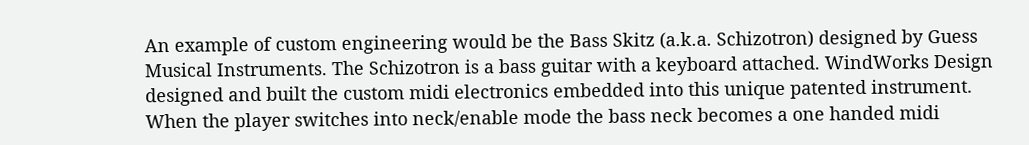An example of custom engineering would be the Bass Skitz (a.k.a. Schizotron) designed by Guess Musical Instruments. The Schizotron is a bass guitar with a keyboard attached. WindWorks Design designed and built the custom midi electronics embedded into this unique patented instrument. When the player switches into neck/enable mode the bass neck becomes a one handed midi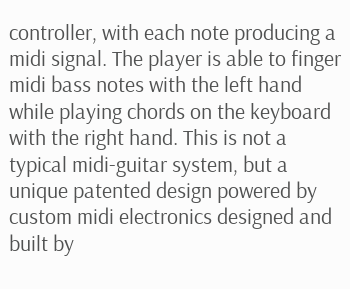controller, with each note producing a midi signal. The player is able to finger midi bass notes with the left hand while playing chords on the keyboard with the right hand. This is not a typical midi-guitar system, but a unique patented design powered by custom midi electronics designed and built by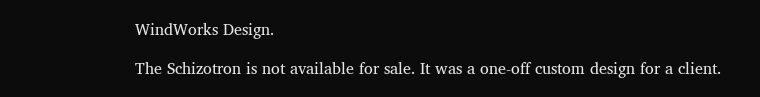WindWorks Design.

The Schizotron is not available for sale. It was a one-off custom design for a client.